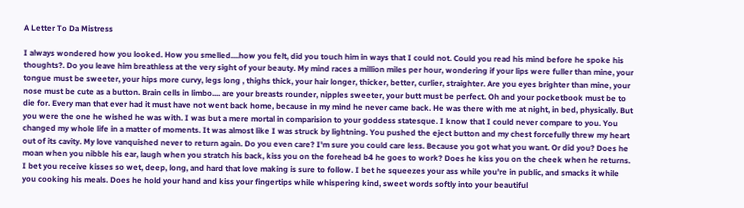A Letter To Da Mistress

I always wondered how you looked. How you smelled....how you felt, did you touch him in ways that I could not. Could you read his mind before he spoke his thoughts?. Do you leave him breathless at the very sight of your beauty. My mind races a million miles per hour, wondering if your lips were fuller than mine, your tongue must be sweeter, your hips more curvy, legs long , thighs thick, your hair longer, thicker, better, curlier, straighter. Are you eyes brighter than mine, your nose must be cute as a button. Brain cells in limbo.... are your breasts rounder, nipples sweeter, your butt must be perfect. Oh and your pocketbook must be to die for. Every man that ever had it must have not went back home, because in my mind he never came back. He was there with me at night, in bed, physically. But you were the one he wished he was with. I was but a mere mortal in comparision to your goddess statesque. I know that I could never compare to you. You changed my whole life in a matter of moments. It was almost like I was struck by lightning. You pushed the eject button and my chest forcefully threw my heart out of its cavity. My love vanquished never to return again. Do you even care? I'm sure you could care less. Because you got what you want. Or did you? Does he moan when you nibble his ear, laugh when you stratch his back, kiss you on the forehead b4 he goes to work? Does he kiss you on the cheek when he returns. I bet you receive kisses so wet, deep, long, and hard that love making is sure to follow. I bet he squeezes your ass while you're in public, and smacks it while you cooking his meals. Does he hold your hand and kiss your fingertips while whispering kind, sweet words softly into your beautiful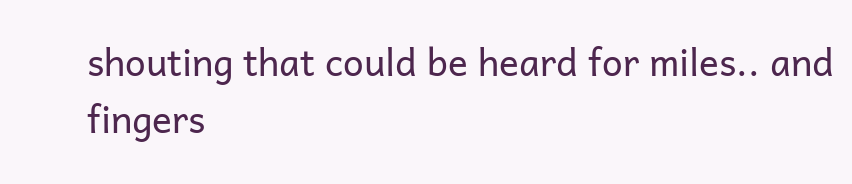shouting that could be heard for miles.. and fingers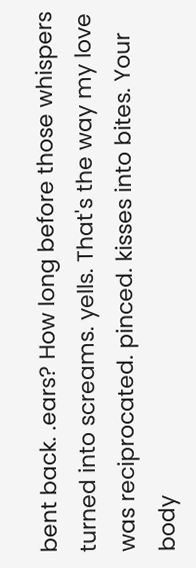bent back. .ears? How long before those whispers turned into screams. yells. That's the way my love was reciprocated. pinced. kisses into bites. Your body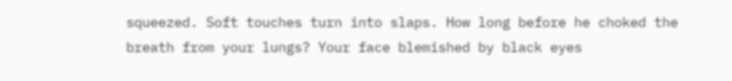squeezed. Soft touches turn into slaps. How long before he choked the breath from your lungs? Your face blemished by black eyes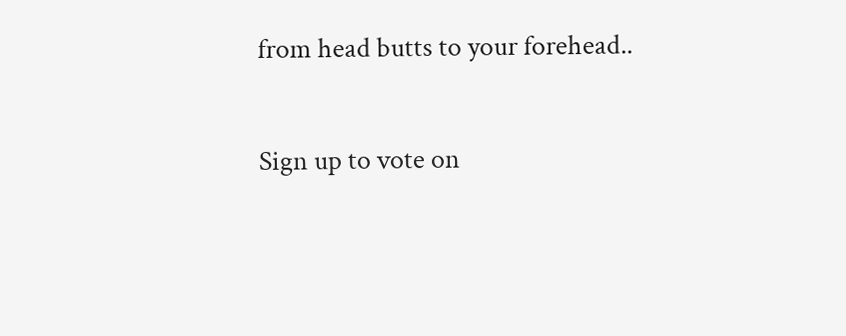from head butts to your forehead..

Sign up to vote on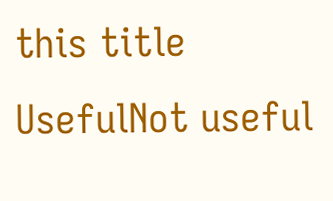this title
UsefulNot useful